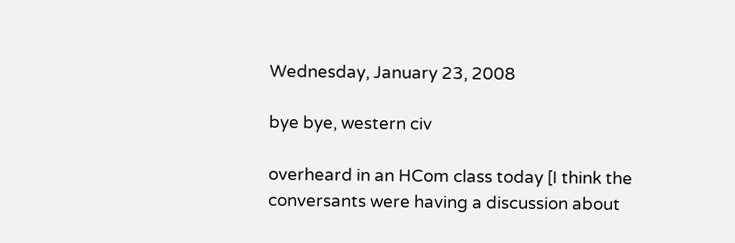Wednesday, January 23, 2008

bye bye, western civ

overheard in an HCom class today [I think the conversants were having a discussion about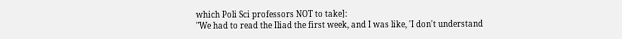which Poli Sci professors NOT to take]:
"We had to read the Iliad the first week, and I was like, 'I don't understand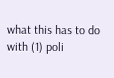what this has to do with (1) poli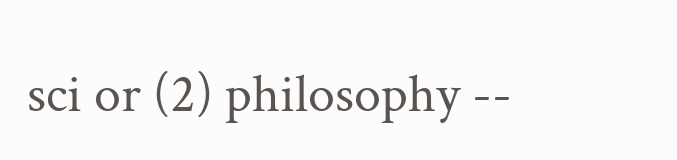sci or (2) philosophy --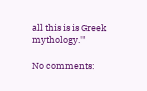all this is is Greek mythology.'"

No comments: